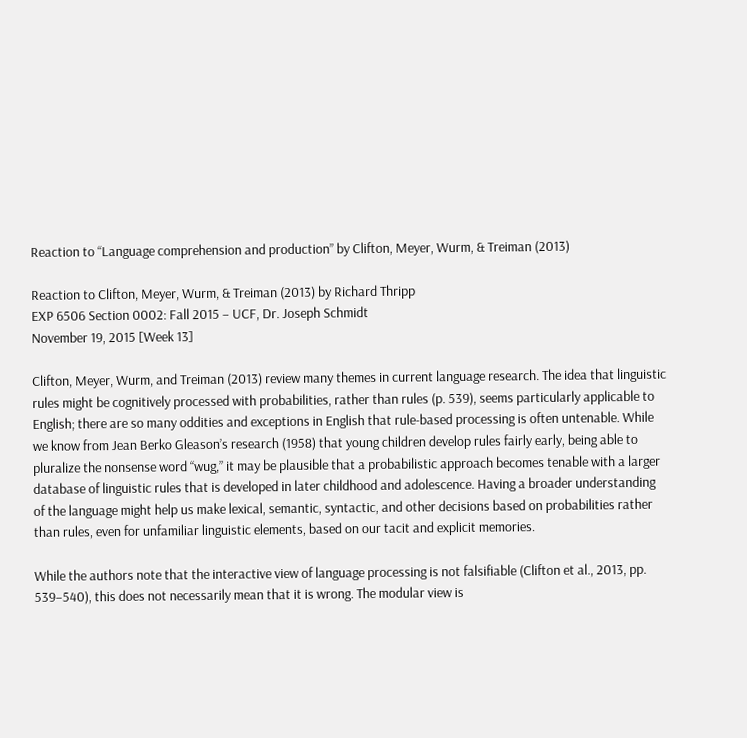Reaction to “Language comprehension and production” by Clifton, Meyer, Wurm, & Treiman (2013)

Reaction to Clifton, Meyer, Wurm, & Treiman (2013) by Richard Thripp
EXP 6506 Section 0002: Fall 2015 – UCF, Dr. Joseph Schmidt
November 19, 2015 [Week 13]

Clifton, Meyer, Wurm, and Treiman (2013) review many themes in current language research. The idea that linguistic rules might be cognitively processed with probabilities, rather than rules (p. 539), seems particularly applicable to English; there are so many oddities and exceptions in English that rule-based processing is often untenable. While we know from Jean Berko Gleason’s research (1958) that young children develop rules fairly early, being able to pluralize the nonsense word “wug,” it may be plausible that a probabilistic approach becomes tenable with a larger database of linguistic rules that is developed in later childhood and adolescence. Having a broader understanding of the language might help us make lexical, semantic, syntactic, and other decisions based on probabilities rather than rules, even for unfamiliar linguistic elements, based on our tacit and explicit memories.

While the authors note that the interactive view of language processing is not falsifiable (Clifton et al., 2013, pp. 539–540), this does not necessarily mean that it is wrong. The modular view is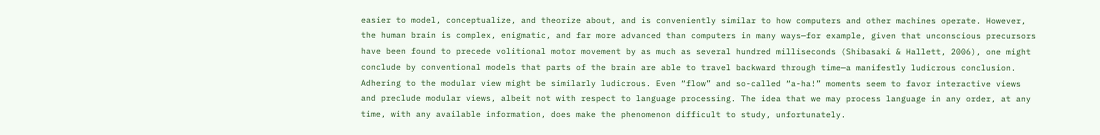easier to model, conceptualize, and theorize about, and is conveniently similar to how computers and other machines operate. However, the human brain is complex, enigmatic, and far more advanced than computers in many ways—for example, given that unconscious precursors have been found to precede volitional motor movement by as much as several hundred milliseconds (Shibasaki & Hallett, 2006), one might conclude by conventional models that parts of the brain are able to travel backward through time—a manifestly ludicrous conclusion. Adhering to the modular view might be similarly ludicrous. Even “flow” and so-called “a-ha!” moments seem to favor interactive views and preclude modular views, albeit not with respect to language processing. The idea that we may process language in any order, at any time, with any available information, does make the phenomenon difficult to study, unfortunately.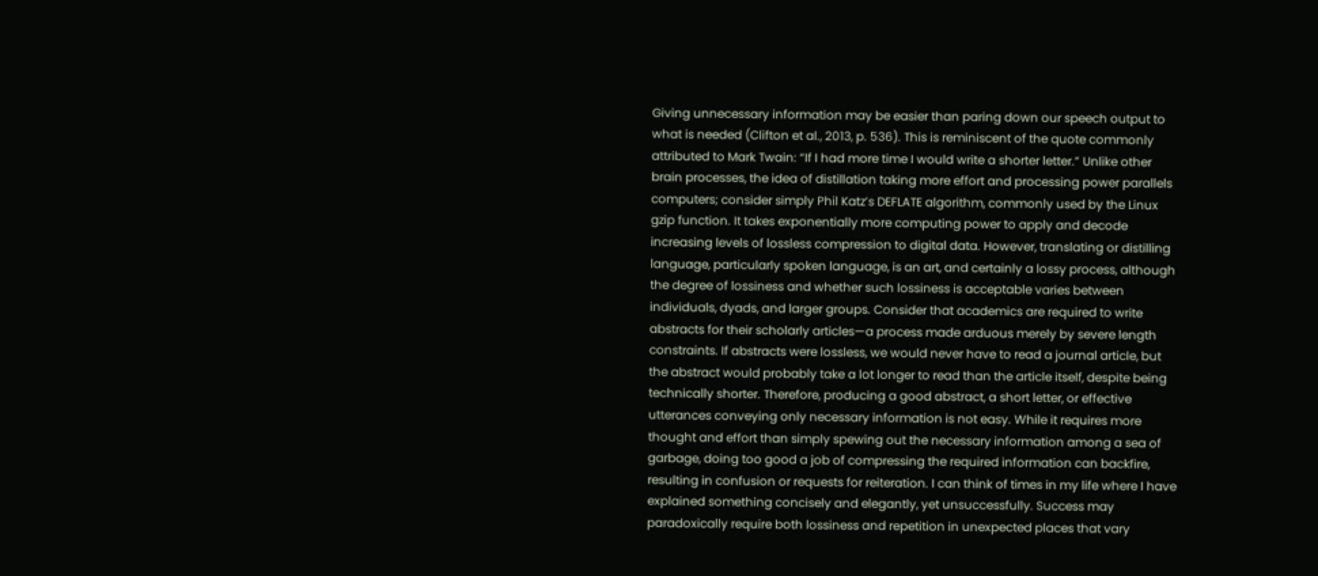Giving unnecessary information may be easier than paring down our speech output to what is needed (Clifton et al., 2013, p. 536). This is reminiscent of the quote commonly attributed to Mark Twain: “If I had more time I would write a shorter letter.” Unlike other brain processes, the idea of distillation taking more effort and processing power parallels computers; consider simply Phil Katz’s DEFLATE algorithm, commonly used by the Linux gzip function. It takes exponentially more computing power to apply and decode increasing levels of lossless compression to digital data. However, translating or distilling language, particularly spoken language, is an art, and certainly a lossy process, although the degree of lossiness and whether such lossiness is acceptable varies between individuals, dyads, and larger groups. Consider that academics are required to write abstracts for their scholarly articles—a process made arduous merely by severe length constraints. If abstracts were lossless, we would never have to read a journal article, but the abstract would probably take a lot longer to read than the article itself, despite being technically shorter. Therefore, producing a good abstract, a short letter, or effective utterances conveying only necessary information is not easy. While it requires more thought and effort than simply spewing out the necessary information among a sea of garbage, doing too good a job of compressing the required information can backfire, resulting in confusion or requests for reiteration. I can think of times in my life where I have explained something concisely and elegantly, yet unsuccessfully. Success may paradoxically require both lossiness and repetition in unexpected places that vary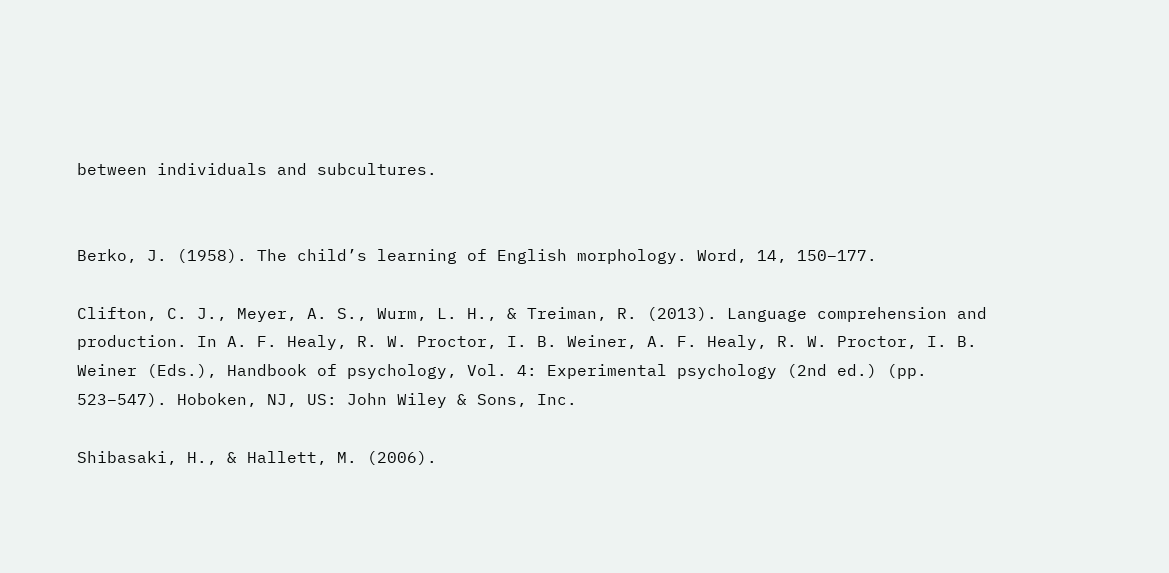between individuals and subcultures.


Berko, J. (1958). The child’s learning of English morphology. Word, 14, 150–177.

Clifton, C. J., Meyer, A. S., Wurm, L. H., & Treiman, R. (2013). Language comprehension and production. In A. F. Healy, R. W. Proctor, I. B. Weiner, A. F. Healy, R. W. Proctor, I. B. Weiner (Eds.), Handbook of psychology, Vol. 4: Experimental psychology (2nd ed.) (pp. 523–547). Hoboken, NJ, US: John Wiley & Sons, Inc.

Shibasaki, H., & Hallett, M. (2006).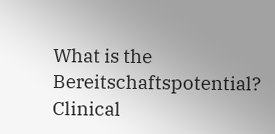What is the Bereitschaftspotential? Clinical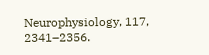Neurophysiology, 117, 2341–2356.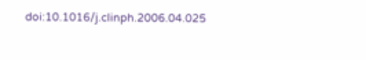doi:10.1016/j.clinph.2006.04.025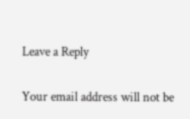Leave a Reply

Your email address will not be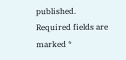published. Required fields are marked *